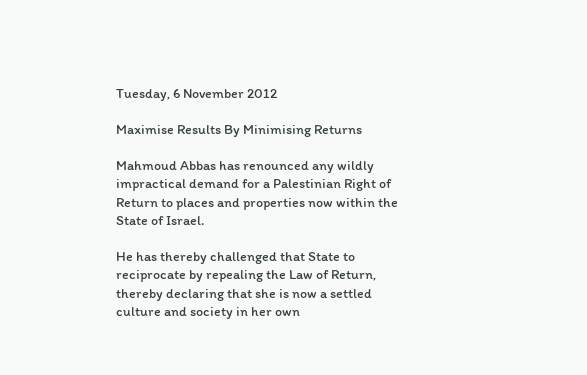Tuesday, 6 November 2012

Maximise Results By Minimising Returns

Mahmoud Abbas has renounced any wildly impractical demand for a Palestinian Right of Return to places and properties now within the State of Israel.

He has thereby challenged that State to reciprocate by repealing the Law of Return, thereby declaring that she is now a settled culture and society in her own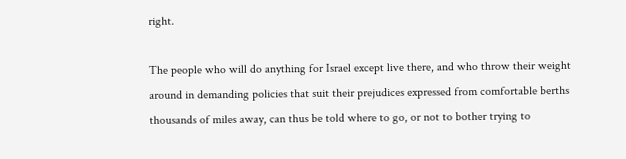right.

The people who will do anything for Israel except live there, and who throw their weight around in demanding policies that suit their prejudices expressed from comfortable berths thousands of miles away, can thus be told where to go, or not to bother trying to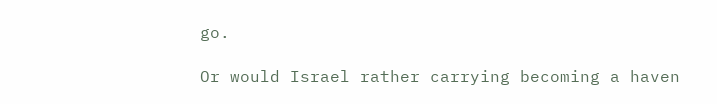go.

Or would Israel rather carrying becoming a haven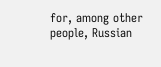for, among other people, Russian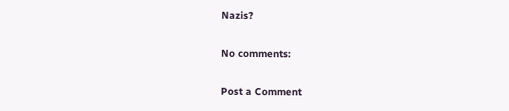Nazis?

No comments:

Post a Comment